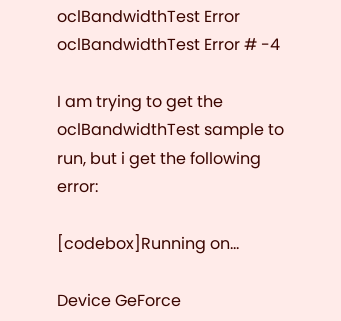oclBandwidthTest Error oclBandwidthTest Error # -4

I am trying to get the oclBandwidthTest sample to run, but i get the following error:

[codebox]Running on…

Device GeForce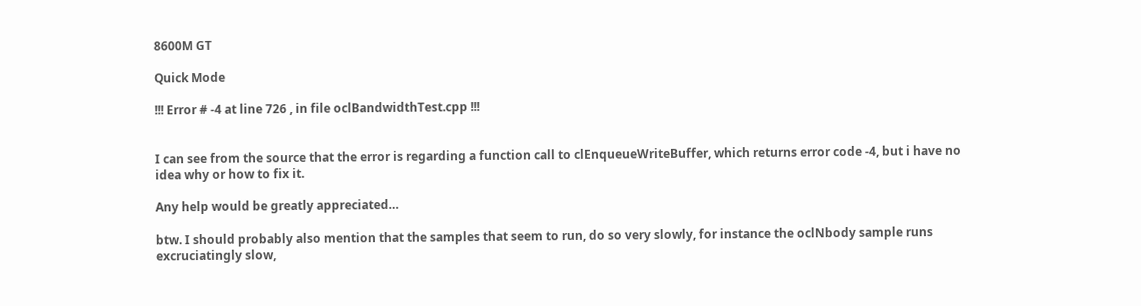8600M GT

Quick Mode

!!! Error # -4 at line 726 , in file oclBandwidthTest.cpp !!!


I can see from the source that the error is regarding a function call to clEnqueueWriteBuffer, which returns error code -4, but i have no idea why or how to fix it.

Any help would be greatly appreciated…

btw. I should probably also mention that the samples that seem to run, do so very slowly, for instance the oclNbody sample runs excruciatingly slow,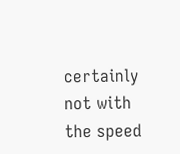certainly not with the speed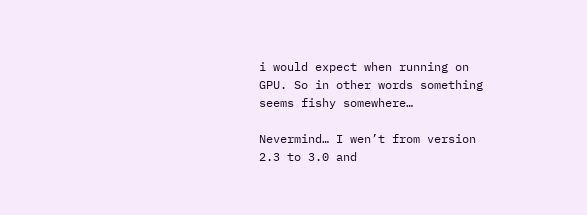i would expect when running on GPU. So in other words something seems fishy somewhere…

Nevermind… I wen’t from version 2.3 to 3.0 and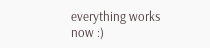everything works now :)